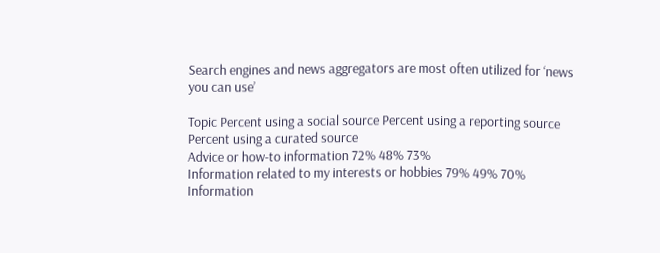Search engines and news aggregators are most often utilized for ‘news you can use’

Topic Percent using a social source Percent using a reporting source Percent using a curated source
Advice or how-to information 72% 48% 73%
Information related to my interests or hobbies 79% 49% 70%
Information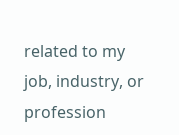related to my job, industry, or profession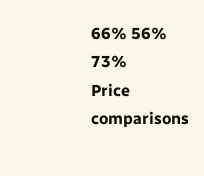66% 56% 73%
Price comparisons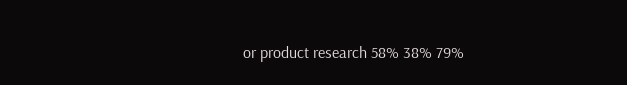or product research 58% 38% 79%